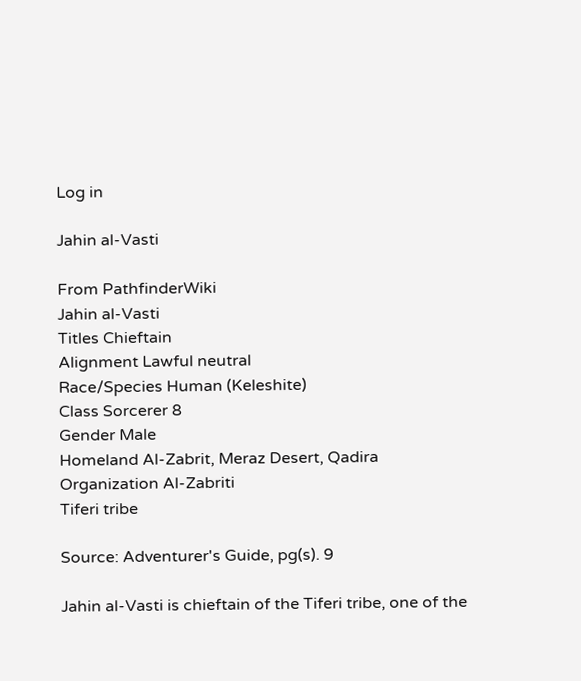Log in

Jahin al-Vasti

From PathfinderWiki
Jahin al-Vasti
Titles Chieftain
Alignment Lawful neutral
Race/Species Human (Keleshite)
Class Sorcerer 8
Gender Male
Homeland Al-Zabrit, Meraz Desert, Qadira
Organization Al-Zabriti
Tiferi tribe

Source: Adventurer's Guide, pg(s). 9

Jahin al-Vasti is chieftain of the Tiferi tribe, one of the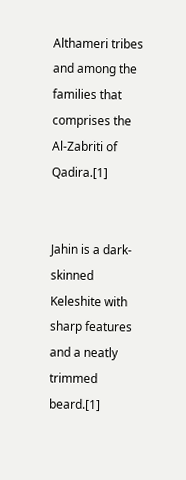Althameri tribes and among the families that comprises the Al-Zabriti of Qadira.[1]


Jahin is a dark-skinned Keleshite with sharp features and a neatly trimmed beard.[1]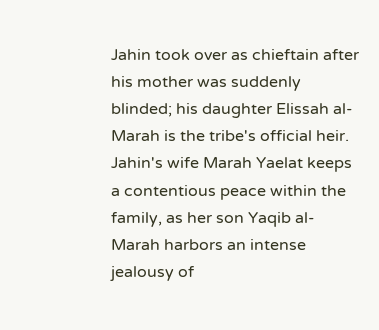Jahin took over as chieftain after his mother was suddenly blinded; his daughter Elissah al-Marah is the tribe's official heir. Jahin's wife Marah Yaelat keeps a contentious peace within the family, as her son Yaqib al-Marah harbors an intense jealousy of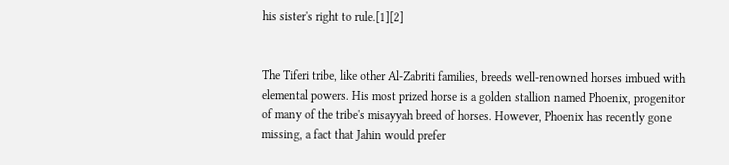his sister's right to rule.[1][2]


The Tiferi tribe, like other Al-Zabriti families, breeds well-renowned horses imbued with elemental powers. His most prized horse is a golden stallion named Phoenix, progenitor of many of the tribe's misayyah breed of horses. However, Phoenix has recently gone missing, a fact that Jahin would prefer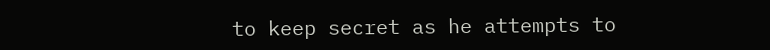to keep secret as he attempts to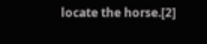locate the horse.[2]